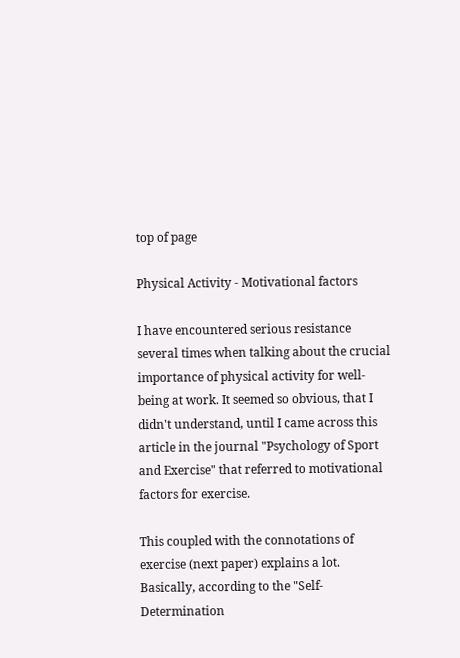top of page

Physical Activity - Motivational factors

I have encountered serious resistance several times when talking about the crucial importance of physical activity for well-being at work. It seemed so obvious, that I didn't understand, until I came across this article in the journal "Psychology of Sport and Exercise" that referred to motivational factors for exercise.

This coupled with the connotations of exercise (next paper) explains a lot. Basically, according to the "Self-Determination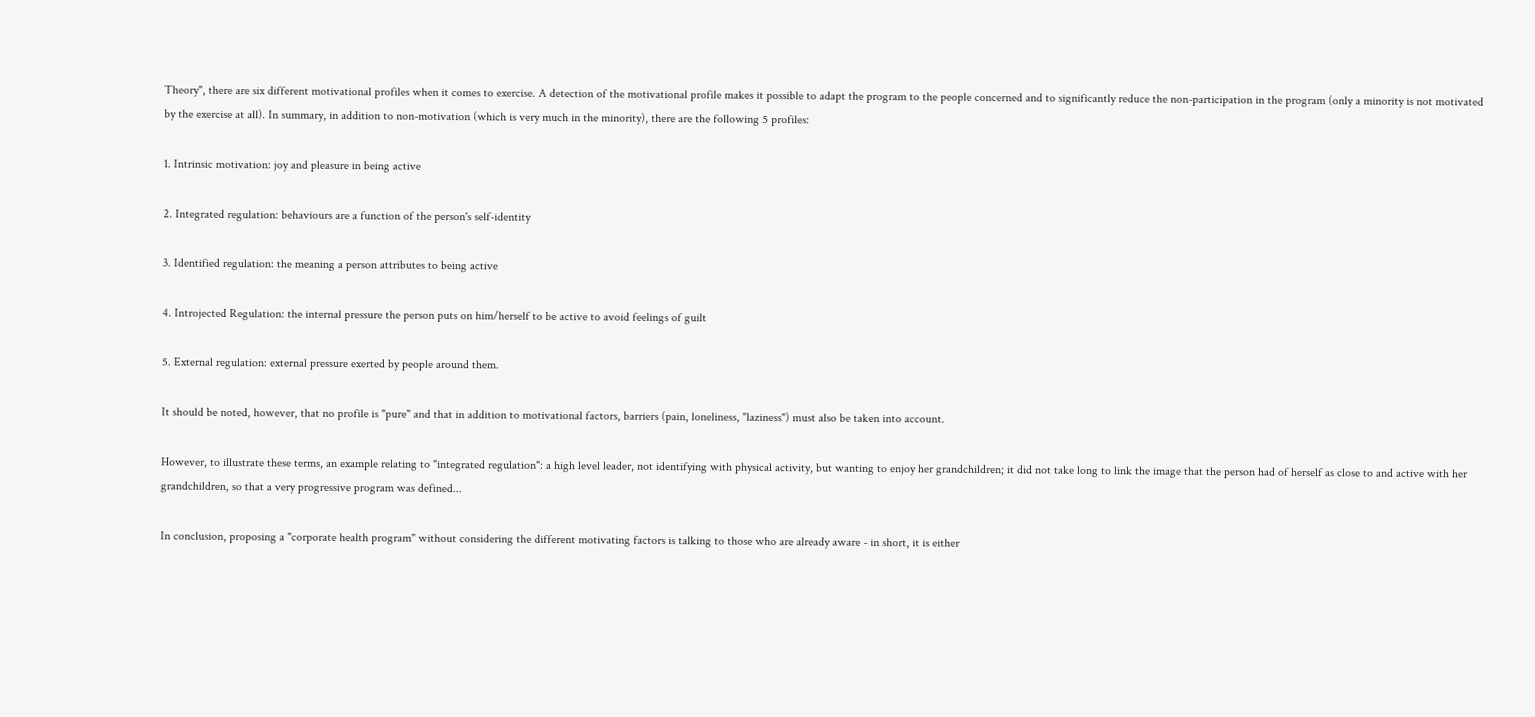Theory", there are six different motivational profiles when it comes to exercise. A detection of the motivational profile makes it possible to adapt the program to the people concerned and to significantly reduce the non-participation in the program (only a minority is not motivated by the exercise at all). In summary, in addition to non-motivation (which is very much in the minority), there are the following 5 profiles:

1. Intrinsic motivation: joy and pleasure in being active

2. Integrated regulation: behaviours are a function of the person's self-identity

3. Identified regulation: the meaning a person attributes to being active

4. Introjected Regulation: the internal pressure the person puts on him/herself to be active to avoid feelings of guilt

5. External regulation: external pressure exerted by people around them.

It should be noted, however, that no profile is "pure" and that in addition to motivational factors, barriers (pain, loneliness, "laziness") must also be taken into account.

However, to illustrate these terms, an example relating to "integrated regulation": a high level leader, not identifying with physical activity, but wanting to enjoy her grandchildren; it did not take long to link the image that the person had of herself as close to and active with her grandchildren, so that a very progressive program was defined...

In conclusion, proposing a "corporate health program" without considering the different motivating factors is talking to those who are already aware - in short, it is either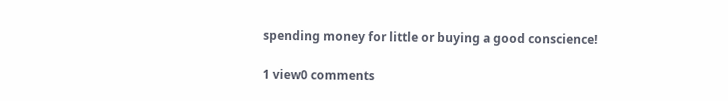spending money for little or buying a good conscience!

1 view0 comments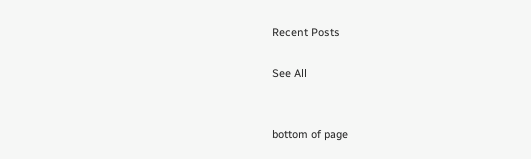Recent Posts

See All


bottom of page